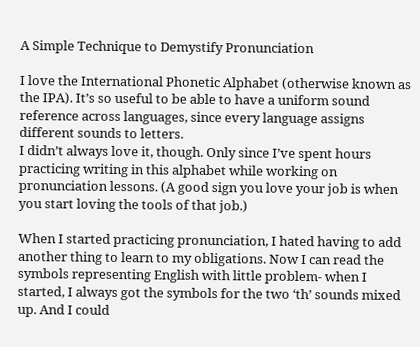A Simple Technique to Demystify Pronunciation

I love the International Phonetic Alphabet (otherwise known as the IPA). It’s so useful to be able to have a uniform sound reference across languages, since every language assigns different sounds to letters.
I didn’t always love it, though. Only since I’ve spent hours practicing writing in this alphabet while working on pronunciation lessons. (A good sign you love your job is when you start loving the tools of that job.)

When I started practicing pronunciation, I hated having to add another thing to learn to my obligations. Now I can read the symbols representing English with little problem- when I started, I always got the symbols for the two ‘th’ sounds mixed up. And I could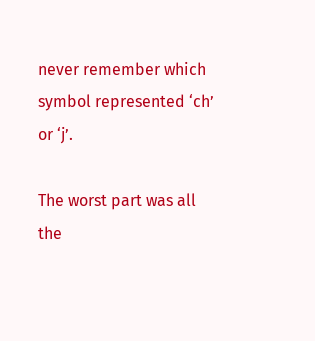never remember which symbol represented ‘ch’ or ‘j’.

The worst part was all the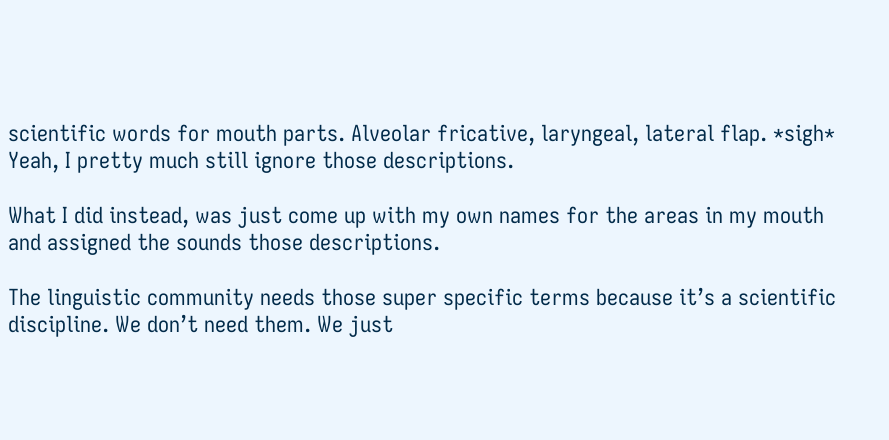scientific words for mouth parts. Alveolar fricative, laryngeal, lateral flap. *sigh*
Yeah, I pretty much still ignore those descriptions.

What I did instead, was just come up with my own names for the areas in my mouth and assigned the sounds those descriptions.

The linguistic community needs those super specific terms because it’s a scientific discipline. We don’t need them. We just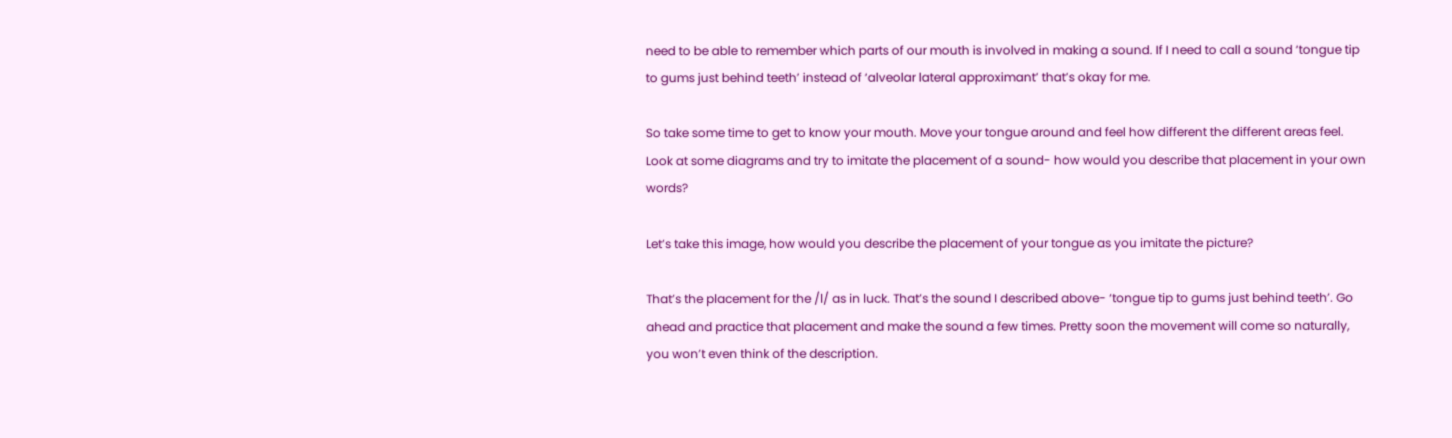need to be able to remember which parts of our mouth is involved in making a sound. If I need to call a sound ‘tongue tip to gums just behind teeth’ instead of ‘alveolar lateral approximant’ that’s okay for me.

So take some time to get to know your mouth. Move your tongue around and feel how different the different areas feel. Look at some diagrams and try to imitate the placement of a sound- how would you describe that placement in your own words?

Let’s take this image, how would you describe the placement of your tongue as you imitate the picture?

That’s the placement for the /l/ as in luck. That’s the sound I described above- ‘tongue tip to gums just behind teeth’. Go ahead and practice that placement and make the sound a few times. Pretty soon the movement will come so naturally, you won’t even think of the description.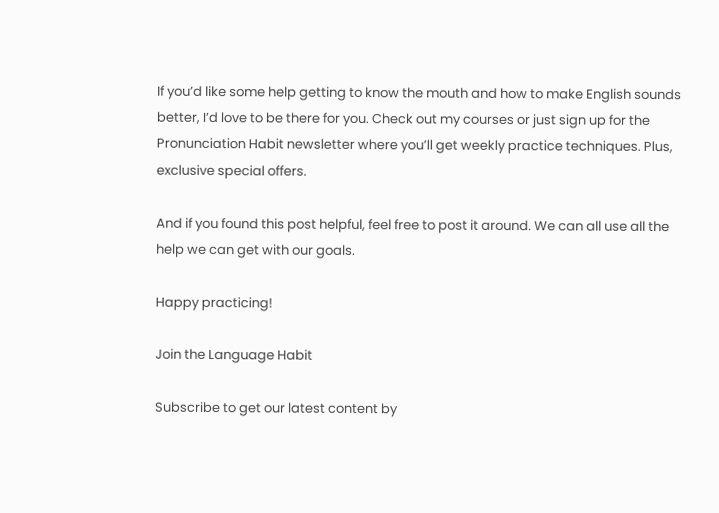If you’d like some help getting to know the mouth and how to make English sounds better, I’d love to be there for you. Check out my courses or just sign up for the Pronunciation Habit newsletter where you’ll get weekly practice techniques. Plus, exclusive special offers.

And if you found this post helpful, feel free to post it around. We can all use all the help we can get with our goals.

Happy practicing!

Join the Language Habit

Subscribe to get our latest content by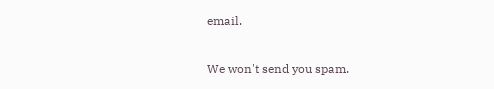email.

We won't send you spam.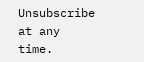Unsubscribe at any time.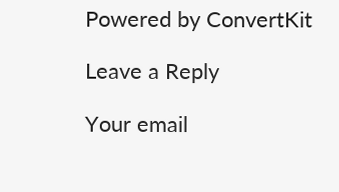Powered by ConvertKit

Leave a Reply

Your email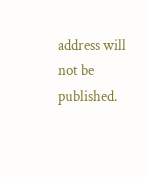address will not be published.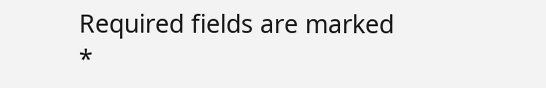Required fields are marked *